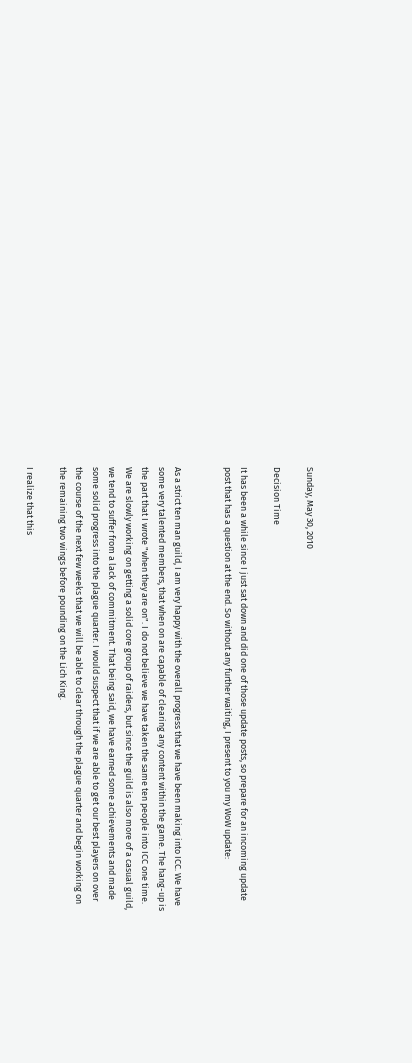Sunday, May 30, 2010

Decision Time

It has been a while since I just sat down and did one of those update posts, so prepare for an incoming update post that has a question at the end. So without any further waiting, I present to you my WoW update:


As a strict ten man guild, I am very happy with the overall progress that we have been making into ICC. We have some very talented members, that when on are capable of clearing any content within the game. The hang-up is the part that I wrote "when they are on". I do not believe we have taken the same ten people into ICC one time. We are slowly working on getting a solid core group of raiders, but since the guild is also more of a casual guild, we tend to suffer from a lack of commitment. That being said, we have earned some achievements and made some solid progress into the plague quarter. I would suspect that if we are able to get our best players on over the course of the next few weeks that we will be able to clear through the plague quarter and begin working on the remaining two wings before pounding on the Lich King.

I realize that this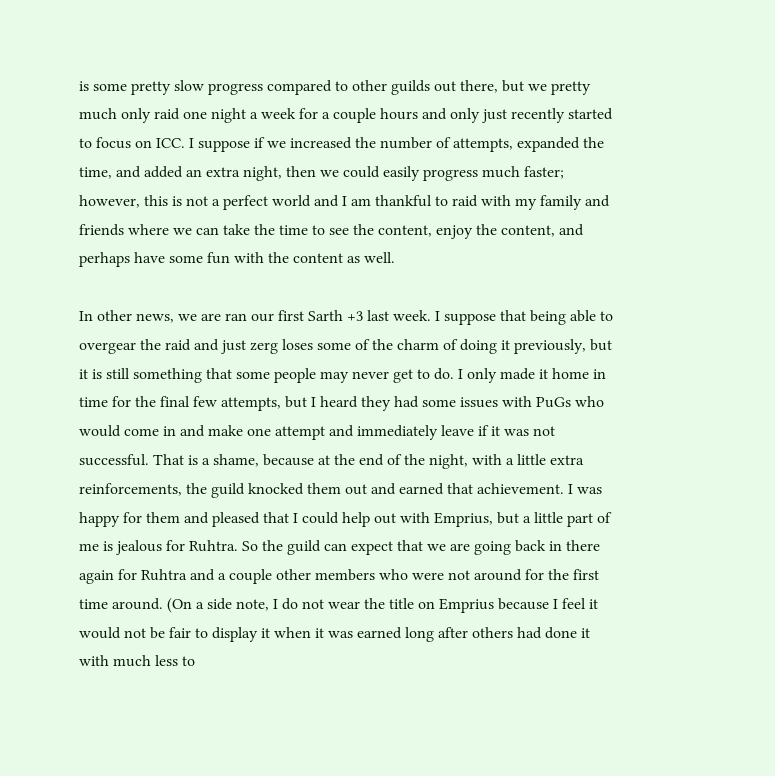is some pretty slow progress compared to other guilds out there, but we pretty much only raid one night a week for a couple hours and only just recently started to focus on ICC. I suppose if we increased the number of attempts, expanded the time, and added an extra night, then we could easily progress much faster; however, this is not a perfect world and I am thankful to raid with my family and friends where we can take the time to see the content, enjoy the content, and perhaps have some fun with the content as well.

In other news, we are ran our first Sarth +3 last week. I suppose that being able to overgear the raid and just zerg loses some of the charm of doing it previously, but it is still something that some people may never get to do. I only made it home in time for the final few attempts, but I heard they had some issues with PuGs who would come in and make one attempt and immediately leave if it was not successful. That is a shame, because at the end of the night, with a little extra reinforcements, the guild knocked them out and earned that achievement. I was happy for them and pleased that I could help out with Emprius, but a little part of me is jealous for Ruhtra. So the guild can expect that we are going back in there again for Ruhtra and a couple other members who were not around for the first time around. (On a side note, I do not wear the title on Emprius because I feel it would not be fair to display it when it was earned long after others had done it with much less to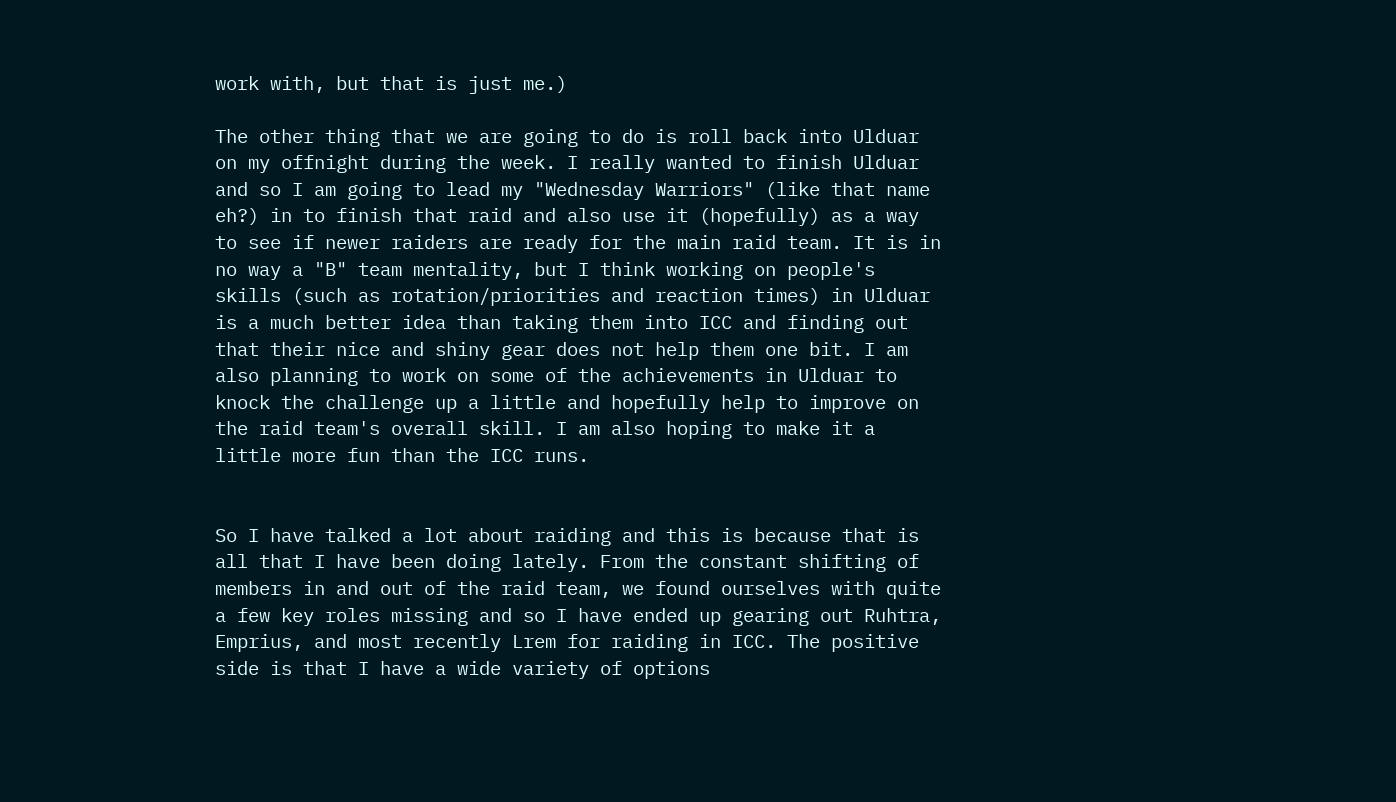work with, but that is just me.)

The other thing that we are going to do is roll back into Ulduar on my offnight during the week. I really wanted to finish Ulduar and so I am going to lead my "Wednesday Warriors" (like that name eh?) in to finish that raid and also use it (hopefully) as a way to see if newer raiders are ready for the main raid team. It is in no way a "B" team mentality, but I think working on people's skills (such as rotation/priorities and reaction times) in Ulduar is a much better idea than taking them into ICC and finding out that their nice and shiny gear does not help them one bit. I am also planning to work on some of the achievements in Ulduar to knock the challenge up a little and hopefully help to improve on the raid team's overall skill. I am also hoping to make it a little more fun than the ICC runs.


So I have talked a lot about raiding and this is because that is all that I have been doing lately. From the constant shifting of members in and out of the raid team, we found ourselves with quite a few key roles missing and so I have ended up gearing out Ruhtra, Emprius, and most recently Lrem for raiding in ICC. The positive side is that I have a wide variety of options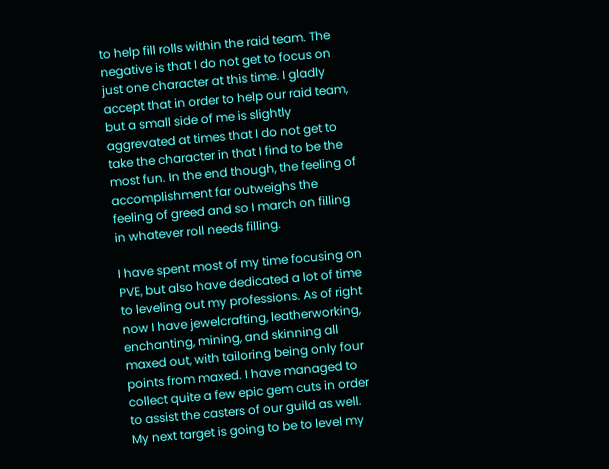to help fill rolls within the raid team. The negative is that I do not get to focus on just one character at this time. I gladly accept that in order to help our raid team, but a small side of me is slightly aggrevated at times that I do not get to take the character in that I find to be the most fun. In the end though, the feeling of accomplishment far outweighs the feeling of greed and so I march on filling in whatever roll needs filling.

I have spent most of my time focusing on PVE, but also have dedicated a lot of time to leveling out my professions. As of right now I have jewelcrafting, leatherworking, enchanting, mining, and skinning all maxed out, with tailoring being only four points from maxed. I have managed to collect quite a few epic gem cuts in order to assist the casters of our guild as well. My next target is going to be to level my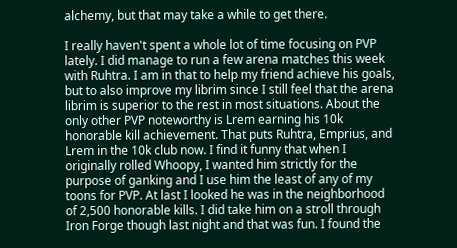alchemy, but that may take a while to get there.

I really haven't spent a whole lot of time focusing on PVP lately. I did manage to run a few arena matches this week with Ruhtra. I am in that to help my friend achieve his goals, but to also improve my librim since I still feel that the arena librim is superior to the rest in most situations. About the only other PVP noteworthy is Lrem earning his 10k honorable kill achievement. That puts Ruhtra, Emprius, and Lrem in the 10k club now. I find it funny that when I originally rolled Whoopy, I wanted him strictly for the purpose of ganking and I use him the least of any of my toons for PVP. At last I looked he was in the neighborhood of 2,500 honorable kills. I did take him on a stroll through Iron Forge though last night and that was fun. I found the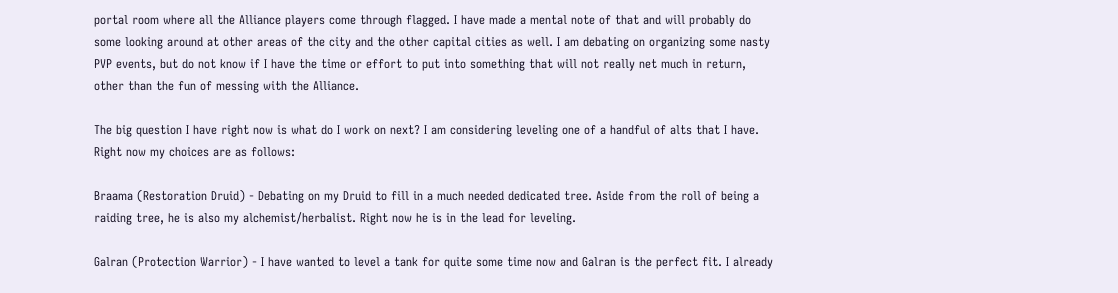portal room where all the Alliance players come through flagged. I have made a mental note of that and will probably do some looking around at other areas of the city and the other capital cities as well. I am debating on organizing some nasty PVP events, but do not know if I have the time or effort to put into something that will not really net much in return, other than the fun of messing with the Alliance.

The big question I have right now is what do I work on next? I am considering leveling one of a handful of alts that I have. Right now my choices are as follows:

Braama (Restoration Druid) - Debating on my Druid to fill in a much needed dedicated tree. Aside from the roll of being a raiding tree, he is also my alchemist/herbalist. Right now he is in the lead for leveling.

Galran (Protection Warrior) - I have wanted to level a tank for quite some time now and Galran is the perfect fit. I already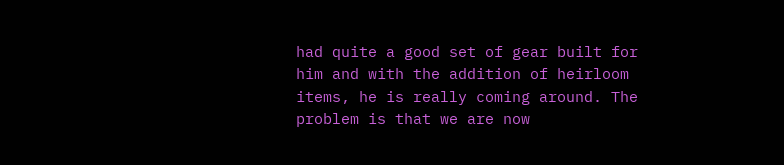had quite a good set of gear built for him and with the addition of heirloom items, he is really coming around. The problem is that we are now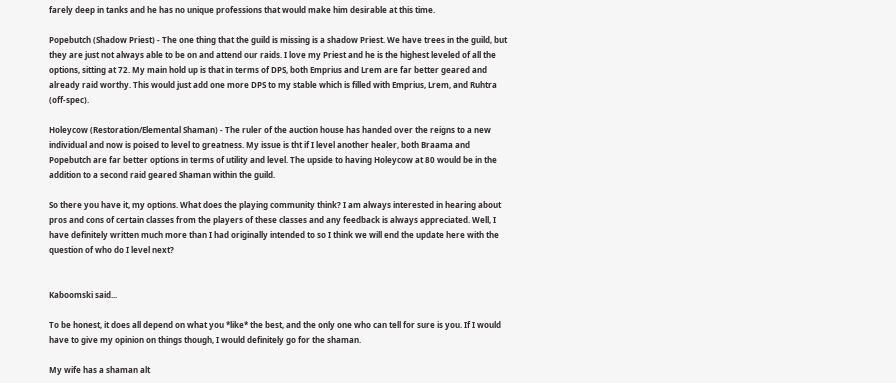farely deep in tanks and he has no unique professions that would make him desirable at this time.

Popebutch (Shadow Priest) - The one thing that the guild is missing is a shadow Priest. We have trees in the guild, but they are just not always able to be on and attend our raids. I love my Priest and he is the highest leveled of all the options, sitting at 72. My main hold up is that in terms of DPS, both Emprius and Lrem are far better geared and already raid worthy. This would just add one more DPS to my stable which is filled with Emprius, Lrem, and Ruhtra (off-spec).

Holeycow (Restoration/Elemental Shaman) - The ruler of the auction house has handed over the reigns to a new individual and now is poised to level to greatness. My issue is tht if I level another healer, both Braama and Popebutch are far better options in terms of utility and level. The upside to having Holeycow at 80 would be in the addition to a second raid geared Shaman within the guild.

So there you have it, my options. What does the playing community think? I am always interested in hearing about pros and cons of certain classes from the players of these classes and any feedback is always appreciated. Well, I have definitely written much more than I had originally intended to so I think we will end the update here with the question of who do I level next?


Kaboomski said...

To be honest, it does all depend on what you *like* the best, and the only one who can tell for sure is you. If I would have to give my opinion on things though, I would definitely go for the shaman.

My wife has a shaman alt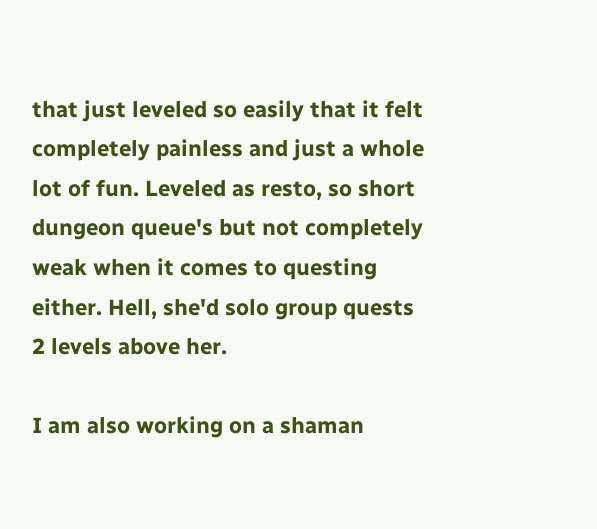that just leveled so easily that it felt completely painless and just a whole lot of fun. Leveled as resto, so short dungeon queue's but not completely weak when it comes to questing either. Hell, she'd solo group quests 2 levels above her.

I am also working on a shaman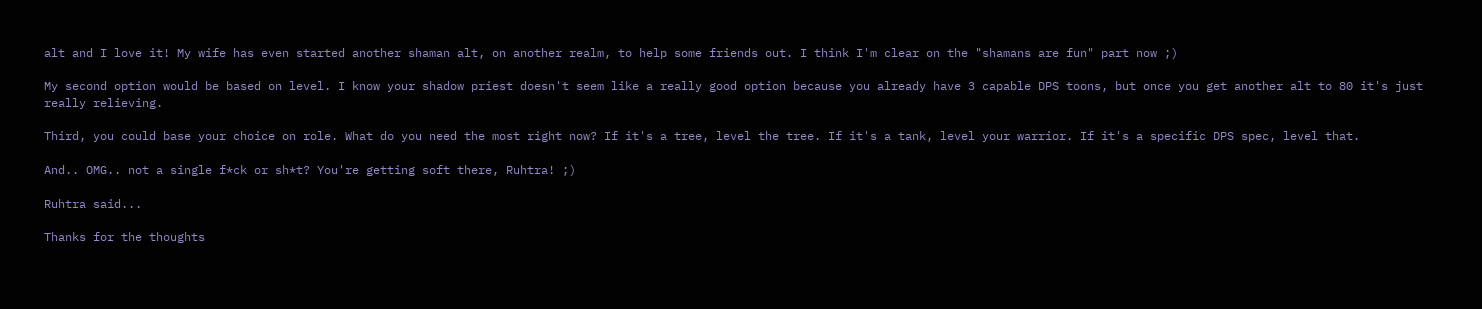alt and I love it! My wife has even started another shaman alt, on another realm, to help some friends out. I think I'm clear on the "shamans are fun" part now ;)

My second option would be based on level. I know your shadow priest doesn't seem like a really good option because you already have 3 capable DPS toons, but once you get another alt to 80 it's just really relieving.

Third, you could base your choice on role. What do you need the most right now? If it's a tree, level the tree. If it's a tank, level your warrior. If it's a specific DPS spec, level that.

And.. OMG.. not a single f*ck or sh*t? You're getting soft there, Ruhtra! ;)

Ruhtra said...

Thanks for the thoughts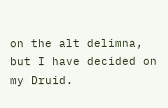on the alt delimna, but I have decided on my Druid.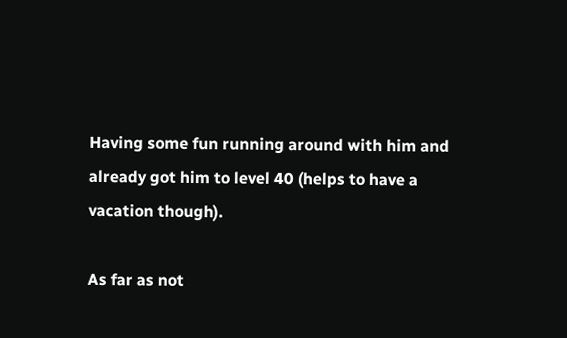Having some fun running around with him and already got him to level 40 (helps to have a vacation though).

As far as not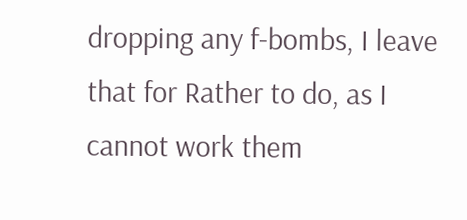dropping any f-bombs, I leave that for Rather to do, as I cannot work them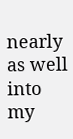nearly as well into my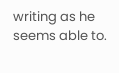writing as he seems able to.